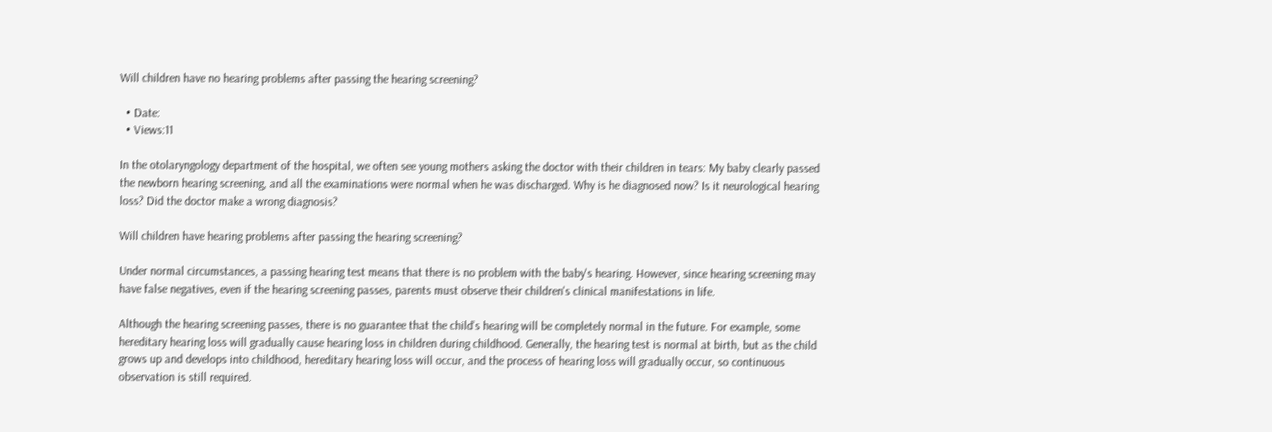Will children have no hearing problems after passing the hearing screening?

  • Date:
  • Views:11

In the otolaryngology department of the hospital, we often see young mothers asking the doctor with their children in tears: My baby clearly passed the newborn hearing screening, and all the examinations were normal when he was discharged. Why is he diagnosed now? Is it neurological hearing loss? Did the doctor make a wrong diagnosis?

Will children have hearing problems after passing the hearing screening?

Under normal circumstances, a passing hearing test means that there is no problem with the baby's hearing. However, since hearing screening may have false negatives, even if the hearing screening passes, parents must observe their children's clinical manifestations in life.

Although the hearing screening passes, there is no guarantee that the child’s hearing will be completely normal in the future. For example, some hereditary hearing loss will gradually cause hearing loss in children during childhood. Generally, the hearing test is normal at birth, but as the child grows up and develops into childhood, hereditary hearing loss will occur, and the process of hearing loss will gradually occur, so continuous observation is still required.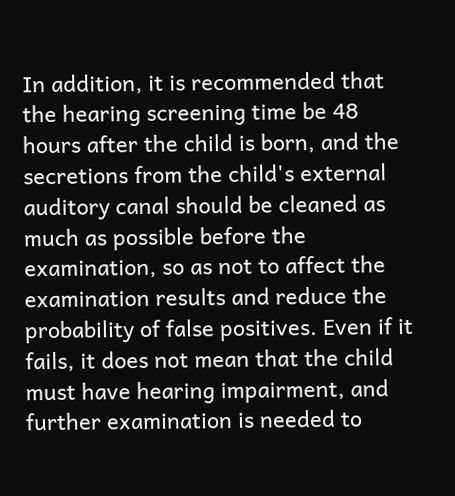In addition, it is recommended that the hearing screening time be 48 hours after the child is born, and the secretions from the child's external auditory canal should be cleaned as much as possible before the examination, so as not to affect the examination results and reduce the probability of false positives. Even if it fails, it does not mean that the child must have hearing impairment, and further examination is needed to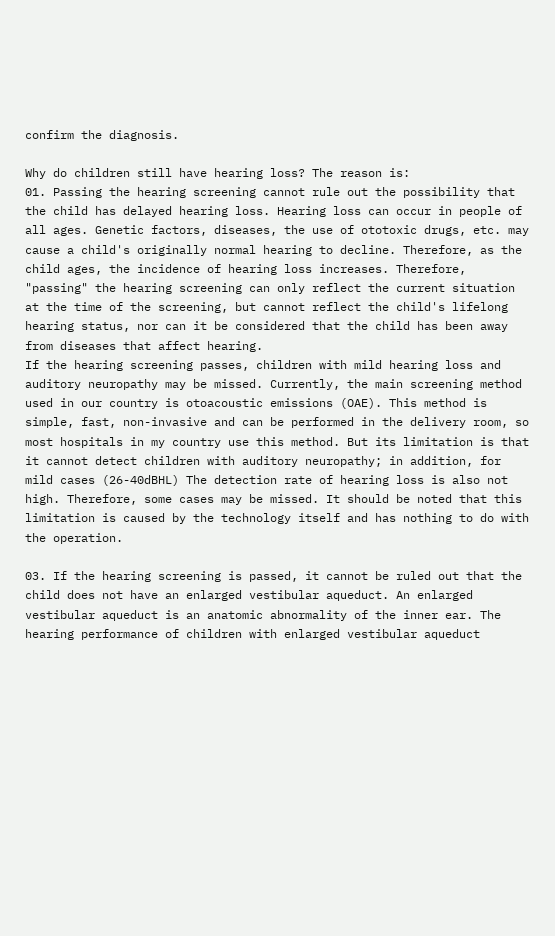confirm the diagnosis.

Why do children still have hearing loss? The reason is:
01. Passing the hearing screening cannot rule out the possibility that the child has delayed hearing loss. Hearing loss can occur in people of all ages. Genetic factors, diseases, the use of ototoxic drugs, etc. may cause a child's originally normal hearing to decline. Therefore, as the child ages, the incidence of hearing loss increases. Therefore, "passing" the hearing screening can only reflect the current situation at the time of the screening, but cannot reflect the child's lifelong hearing status, nor can it be considered that the child has been away from diseases that affect hearing.
If the hearing screening passes, children with mild hearing loss and auditory neuropathy may be missed. Currently, the main screening method used in our country is otoacoustic emissions (OAE). This method is simple, fast, non-invasive and can be performed in the delivery room, so most hospitals in my country use this method. But its limitation is that it cannot detect children with auditory neuropathy; in addition, for mild cases (26-40dBHL) The detection rate of hearing loss is also not high. Therefore, some cases may be missed. It should be noted that this limitation is caused by the technology itself and has nothing to do with the operation.

03. If the hearing screening is passed, it cannot be ruled out that the child does not have an enlarged vestibular aqueduct. An enlarged vestibular aqueduct is an anatomic abnormality of the inner ear. The hearing performance of children with enlarged vestibular aqueduct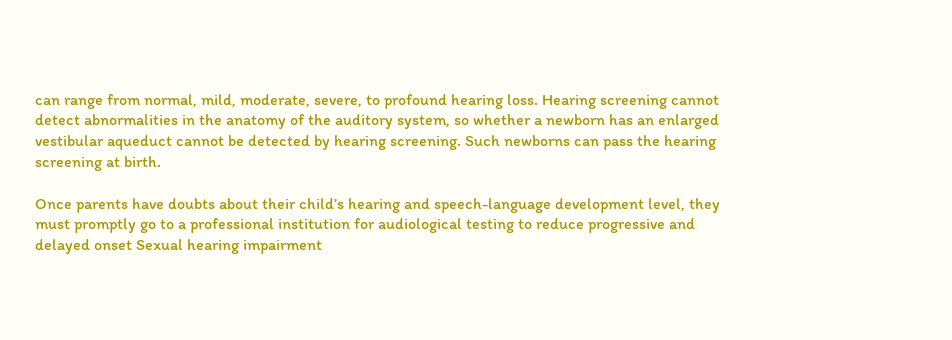can range from normal, mild, moderate, severe, to profound hearing loss. Hearing screening cannot detect abnormalities in the anatomy of the auditory system, so whether a newborn has an enlarged vestibular aqueduct cannot be detected by hearing screening. Such newborns can pass the hearing screening at birth.

Once parents have doubts about their child’s hearing and speech-language development level, they must promptly go to a professional institution for audiological testing to reduce progressive and delayed onset Sexual hearing impairment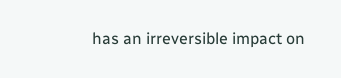has an irreversible impact on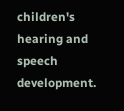children's hearing and speech development.